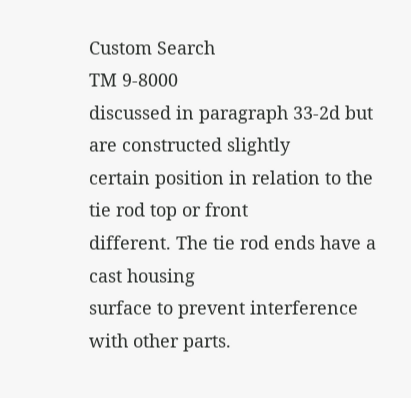Custom Search
TM 9-8000
discussed in paragraph 33-2d but are constructed slightly
certain position in relation to the tie rod top or front
different. The tie rod ends have a cast housing
surface to prevent interference with other parts.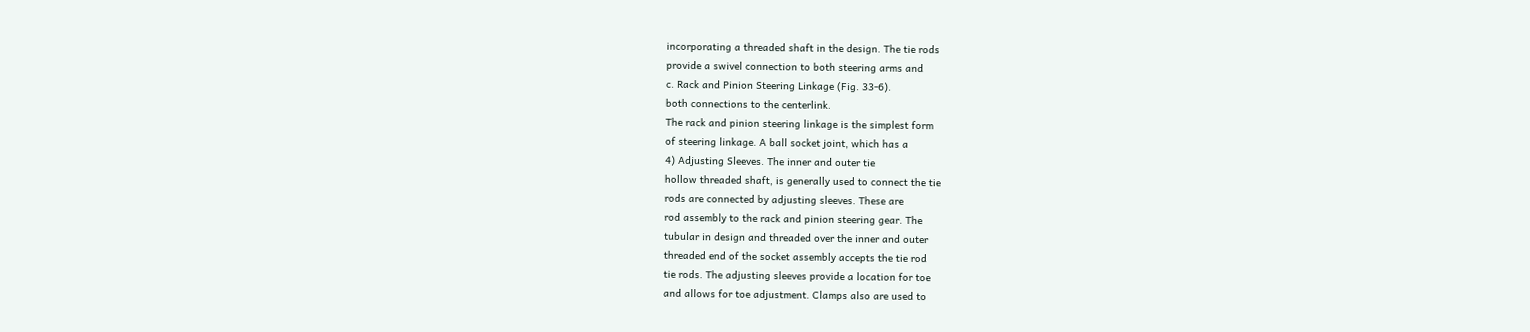incorporating a threaded shaft in the design. The tie rods
provide a swivel connection to both steering arms and
c. Rack and Pinion Steering Linkage (Fig. 33-6).
both connections to the centerlink.
The rack and pinion steering linkage is the simplest form
of steering linkage. A ball socket joint, which has a
4) Adjusting Sleeves. The inner and outer tie
hollow threaded shaft, is generally used to connect the tie
rods are connected by adjusting sleeves. These are
rod assembly to the rack and pinion steering gear. The
tubular in design and threaded over the inner and outer
threaded end of the socket assembly accepts the tie rod
tie rods. The adjusting sleeves provide a location for toe
and allows for toe adjustment. Clamps also are used to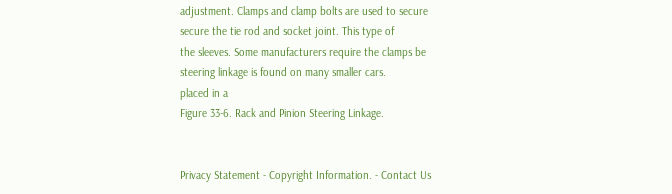adjustment. Clamps and clamp bolts are used to secure
secure the tie rod and socket joint. This type of
the sleeves. Some manufacturers require the clamps be
steering linkage is found on many smaller cars.
placed in a
Figure 33-6. Rack and Pinion Steering Linkage.


Privacy Statement - Copyright Information. - Contact Us